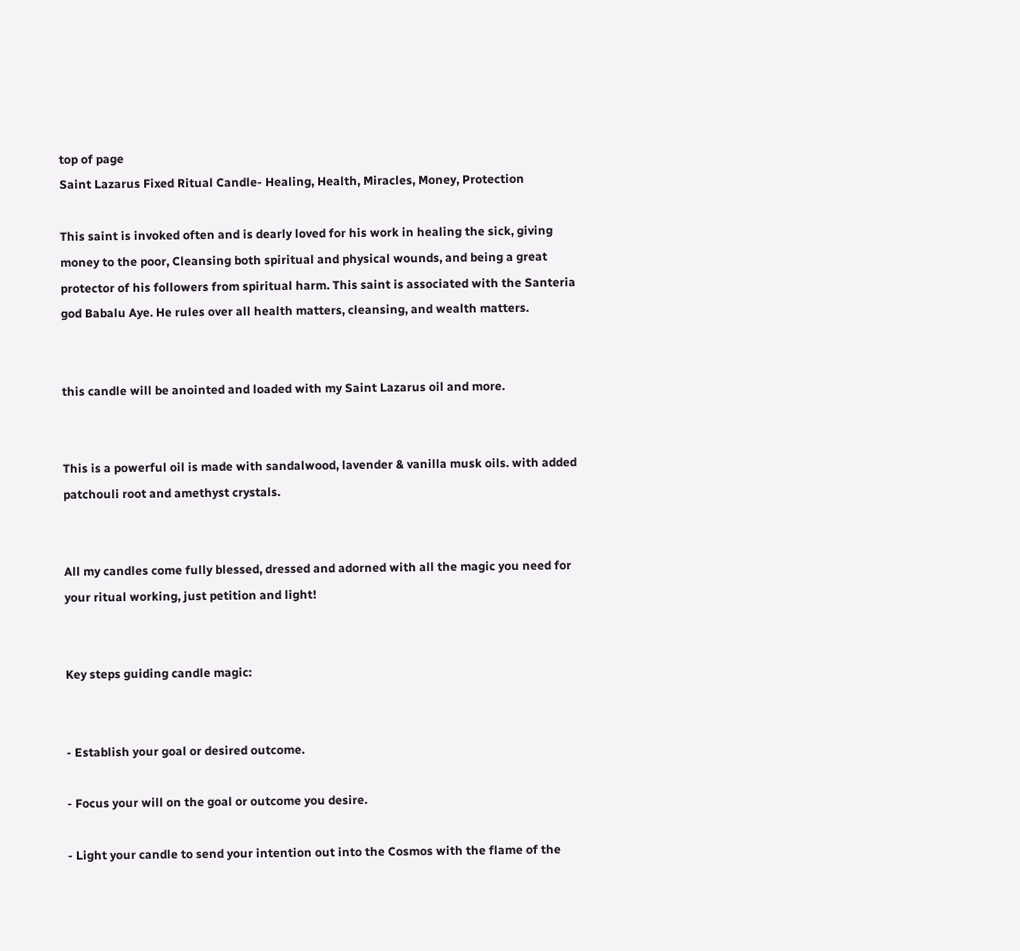top of page
Saint Lazarus Fixed Ritual Candle- Healing, Health, Miracles, Money, Protection

This saint is invoked often and is dearly loved for his work in healing the sick, giving money to the poor, Cleansing both spiritual and physical wounds, and being a great protector of his followers from spiritual harm. This saint is associated with the Santeria god Babalu Aye. He rules over all health matters, cleansing, and wealth matters.


this candle will be anointed and loaded with my Saint Lazarus oil and more.


This is a powerful oil is made with sandalwood, lavender & vanilla musk oils. with added patchouli root and amethyst crystals.


All my candles come fully blessed, dressed and adorned with all the magic you need for your ritual working, just petition and light!


Key steps guiding candle magic:


- Establish your goal or desired outcome.

- Focus your will on the goal or outcome you desire.

- Light your candle to send your intention out into the Cosmos with the flame of the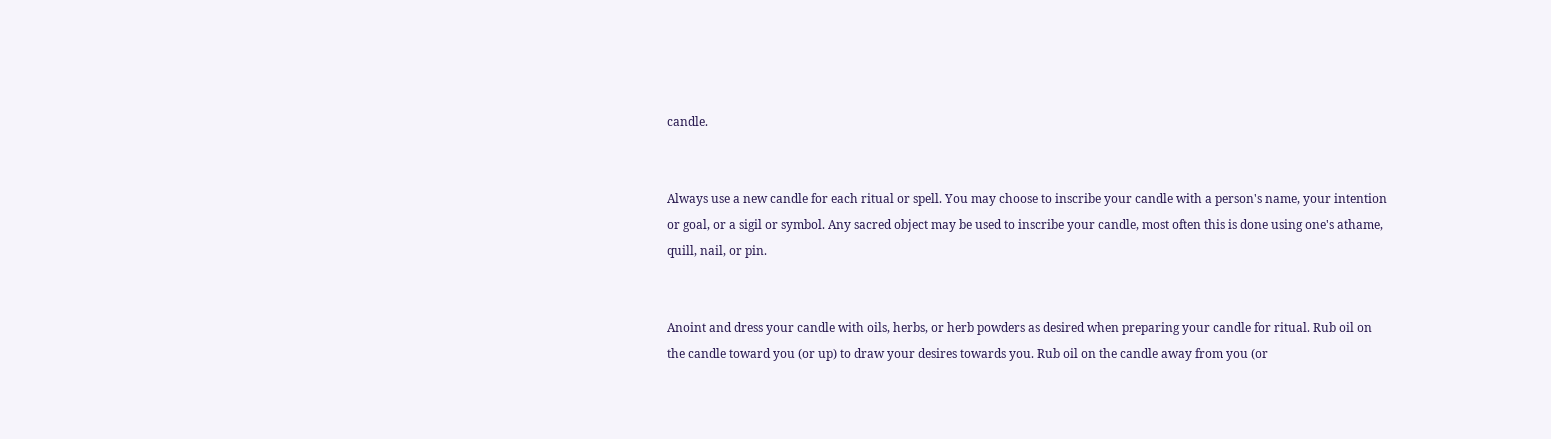candle.


Always use a new candle for each ritual or spell. You may choose to inscribe your candle with a person's name, your intention or goal, or a sigil or symbol. Any sacred object may be used to inscribe your candle, most often this is done using one's athame, quill, nail, or pin.


Anoint and dress your candle with oils, herbs, or herb powders as desired when preparing your candle for ritual. Rub oil on the candle toward you (or up) to draw your desires towards you. Rub oil on the candle away from you (or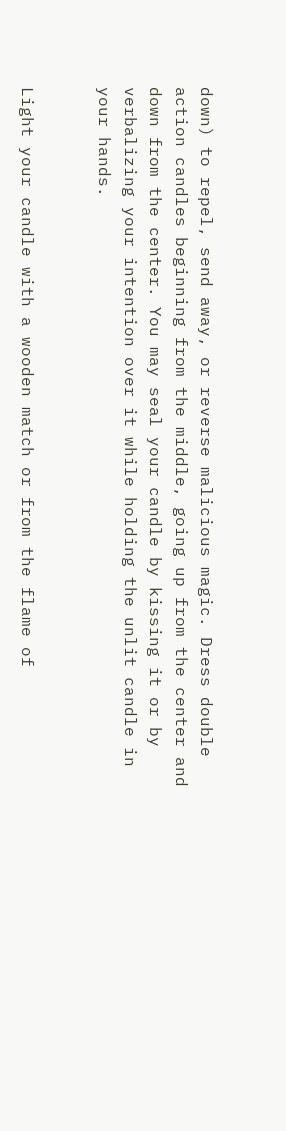down) to repel, send away, or reverse malicious magic. Dress double action candles beginning from the middle, going up from the center and down from the center. You may seal your candle by kissing it or by verbalizing your intention over it while holding the unlit candle in your hands.


Light your candle with a wooden match or from the flame of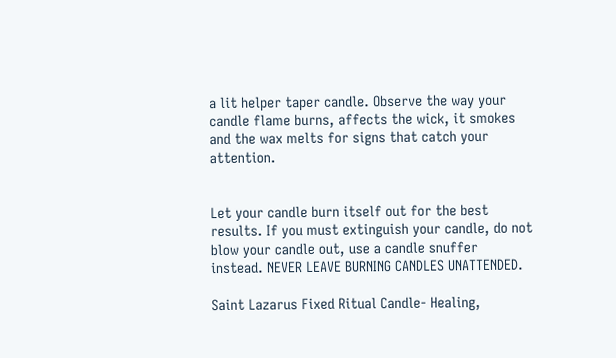a lit helper taper candle. Observe the way your candle flame burns, affects the wick, it smokes and the wax melts for signs that catch your attention.


Let your candle burn itself out for the best results. If you must extinguish your candle, do not blow your candle out, use a candle snuffer instead. NEVER LEAVE BURNING CANDLES UNATTENDED.

Saint Lazarus Fixed Ritual Candle- Healing,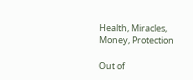Health, Miracles, Money, Protection

Out of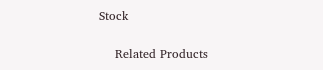Stock

    Related Products